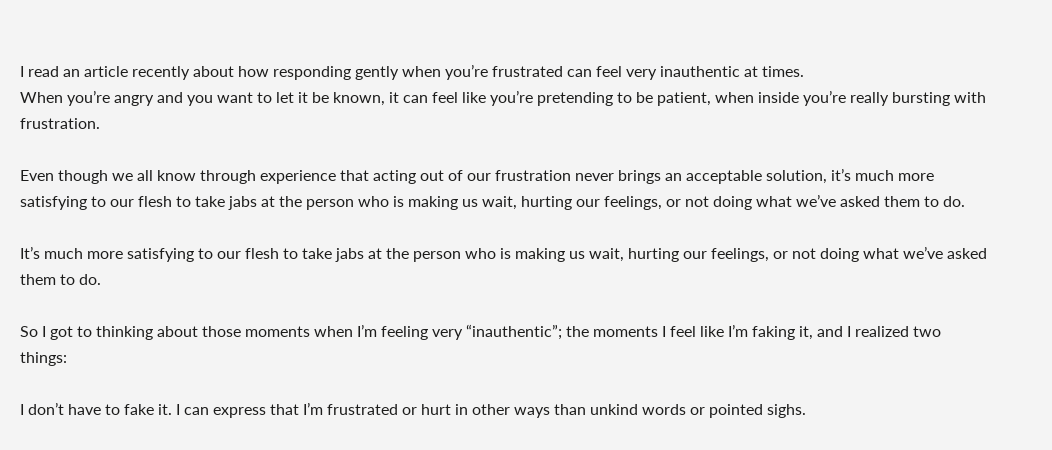I read an article recently about how responding gently when you’re frustrated can feel very inauthentic at times.
When you’re angry and you want to let it be known, it can feel like you’re pretending to be patient, when inside you’re really bursting with frustration.

Even though we all know through experience that acting out of our frustration never brings an acceptable solution, it’s much more satisfying to our flesh to take jabs at the person who is making us wait, hurting our feelings, or not doing what we’ve asked them to do.

It’s much more satisfying to our flesh to take jabs at the person who is making us wait, hurting our feelings, or not doing what we’ve asked them to do.

So I got to thinking about those moments when I’m feeling very “inauthentic”; the moments I feel like I’m faking it, and I realized two things:

I don’t have to fake it. I can express that I’m frustrated or hurt in other ways than unkind words or pointed sighs.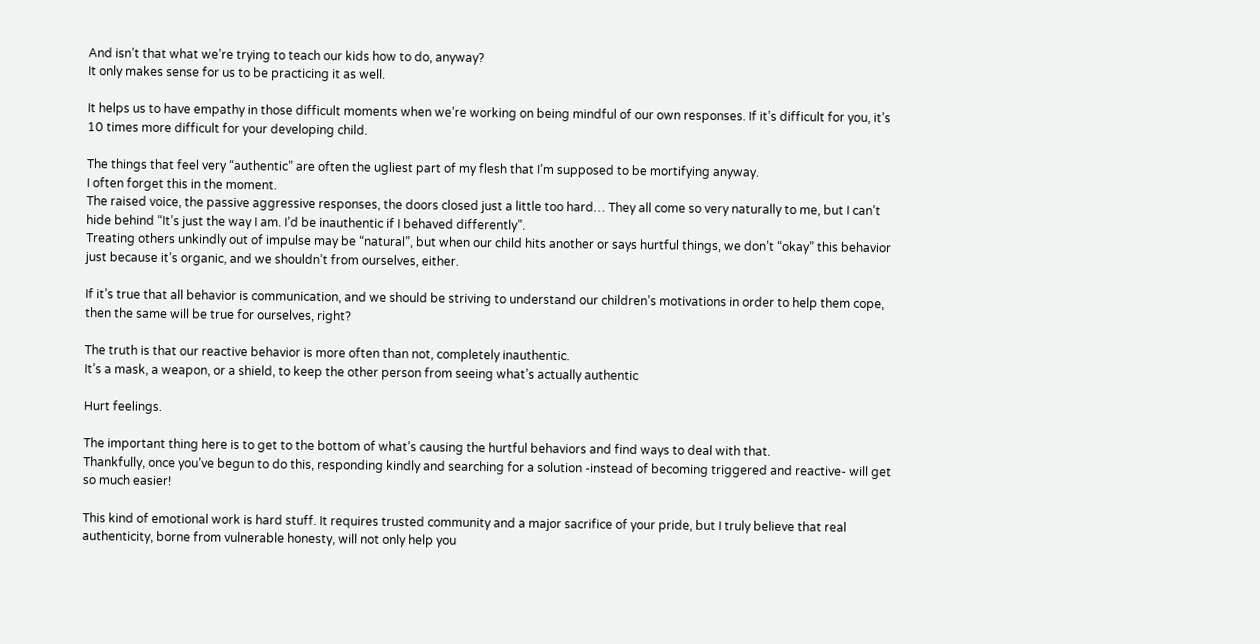And isn’t that what we’re trying to teach our kids how to do, anyway?
It only makes sense for us to be practicing it as well.

It helps us to have empathy in those difficult moments when we’re working on being mindful of our own responses. If it’s difficult for you, it’s 10 times more difficult for your developing child.

The things that feel very “authentic” are often the ugliest part of my flesh that I’m supposed to be mortifying anyway.
I often forget this in the moment.
The raised voice, the passive aggressive responses, the doors closed just a little too hard… They all come so very naturally to me, but I can’t hide behind “It’s just the way I am. I’d be inauthentic if I behaved differently”.
Treating others unkindly out of impulse may be “natural”, but when our child hits another or says hurtful things, we don’t “okay” this behavior just because it’s organic, and we shouldn’t from ourselves, either.

If it’s true that all behavior is communication, and we should be striving to understand our children’s motivations in order to help them cope, then the same will be true for ourselves, right?

The truth is that our reactive behavior is more often than not, completely inauthentic.
It’s a mask, a weapon, or a shield, to keep the other person from seeing what’s actually authentic

Hurt feelings.

The important thing here is to get to the bottom of what’s causing the hurtful behaviors and find ways to deal with that.
Thankfully, once you’ve begun to do this, responding kindly and searching for a solution -instead of becoming triggered and reactive- will get so much easier!

This kind of emotional work is hard stuff. It requires trusted community and a major sacrifice of your pride, but I truly believe that real authenticity, borne from vulnerable honesty, will not only help you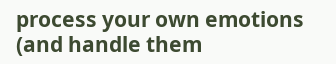process your own emotions (and handle them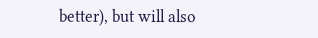better), but will also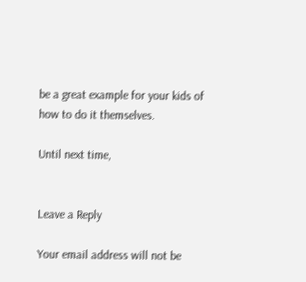be a great example for your kids of how to do it themselves.

Until next time,


Leave a Reply

Your email address will not be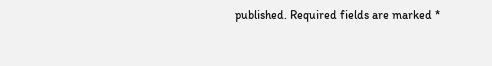published. Required fields are marked *